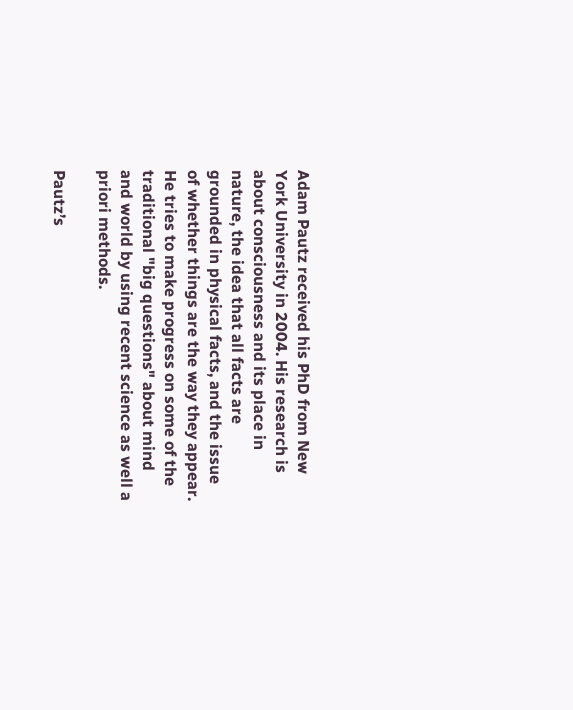Adam Pautz received his PhD from New York University in 2004. His research is about consciousness and its place in nature, the idea that all facts are grounded in physical facts, and the issue of whether things are the way they appear. He tries to make progress on some of the traditional "big questions" about mind and world by using recent science as well a priori methods.

Pautz’s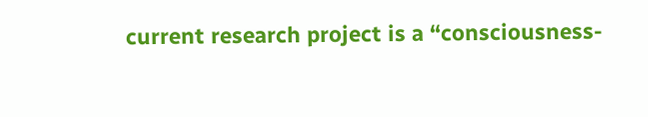current research project is a “consciousness-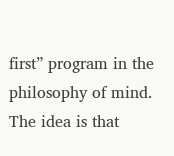first” program in the philosophy of mind. The idea is that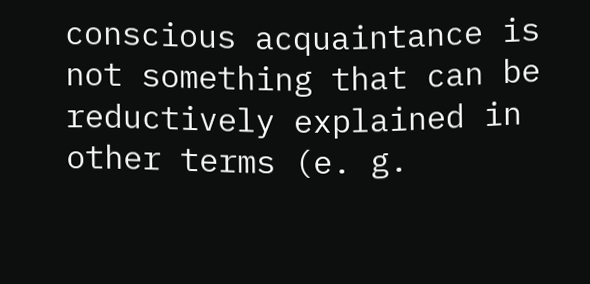conscious acquaintance is not something that can be reductively explained in other terms (e. g.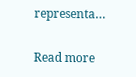representa…

Read more